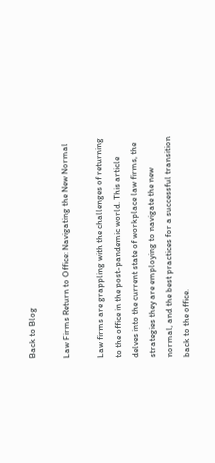Back to Blog

Law Firms Return to Office: Navigating the New Normal

Law firms are grappling with the challenges of returning to the office in the post-pandemic world. This article delves into the current state of workplace law firms, the strategies they are employing to navigate the new normal, and the best practices for a successful transition back to the office.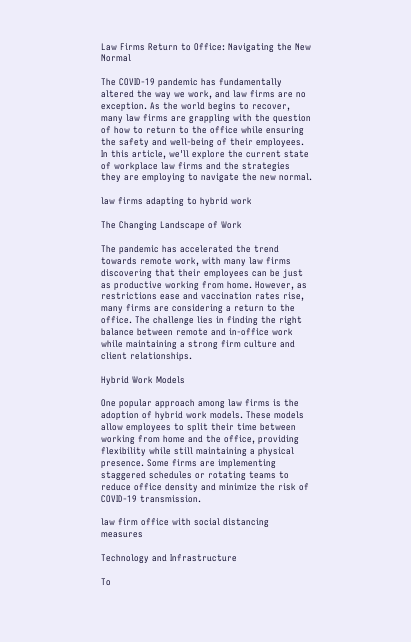Law Firms Return to Office: Navigating the New Normal

The COVID-19 pandemic has fundamentally altered the way we work, and law firms are no exception. As the world begins to recover, many law firms are grappling with the question of how to return to the office while ensuring the safety and well-being of their employees. In this article, we'll explore the current state of workplace law firms and the strategies they are employing to navigate the new normal.

law firms adapting to hybrid work

The Changing Landscape of Work

The pandemic has accelerated the trend towards remote work, with many law firms discovering that their employees can be just as productive working from home. However, as restrictions ease and vaccination rates rise, many firms are considering a return to the office. The challenge lies in finding the right balance between remote and in-office work while maintaining a strong firm culture and client relationships.

Hybrid Work Models

One popular approach among law firms is the adoption of hybrid work models. These models allow employees to split their time between working from home and the office, providing flexibility while still maintaining a physical presence. Some firms are implementing staggered schedules or rotating teams to reduce office density and minimize the risk of COVID-19 transmission.

law firm office with social distancing measures

Technology and Infrastructure

To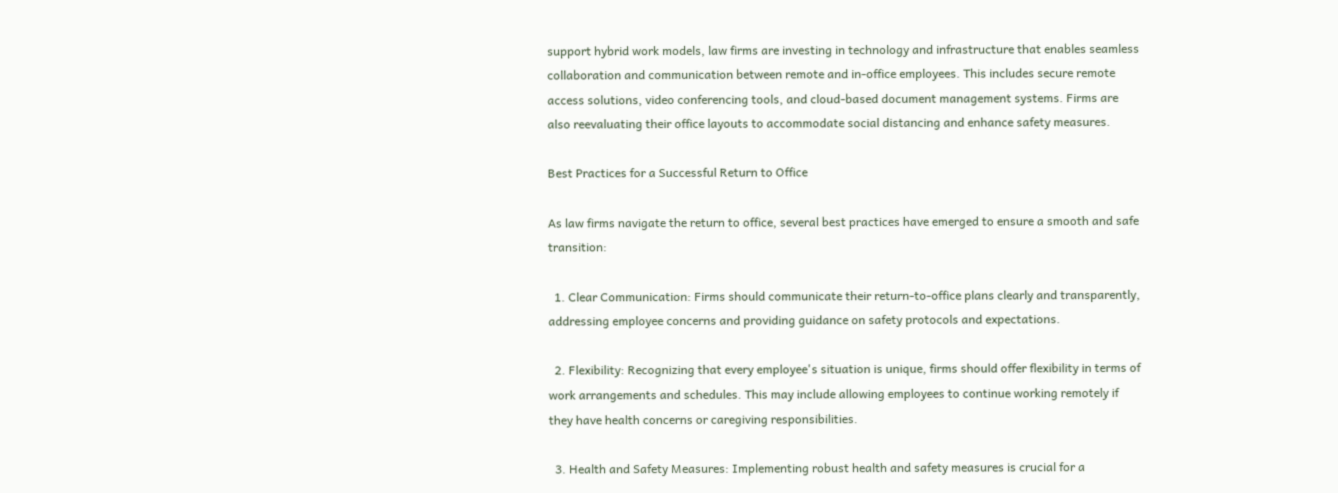support hybrid work models, law firms are investing in technology and infrastructure that enables seamless collaboration and communication between remote and in-office employees. This includes secure remote access solutions, video conferencing tools, and cloud-based document management systems. Firms are also reevaluating their office layouts to accommodate social distancing and enhance safety measures.

Best Practices for a Successful Return to Office

As law firms navigate the return to office, several best practices have emerged to ensure a smooth and safe transition:

  1. Clear Communication: Firms should communicate their return-to-office plans clearly and transparently, addressing employee concerns and providing guidance on safety protocols and expectations.

  2. Flexibility: Recognizing that every employee's situation is unique, firms should offer flexibility in terms of work arrangements and schedules. This may include allowing employees to continue working remotely if they have health concerns or caregiving responsibilities.

  3. Health and Safety Measures: Implementing robust health and safety measures is crucial for a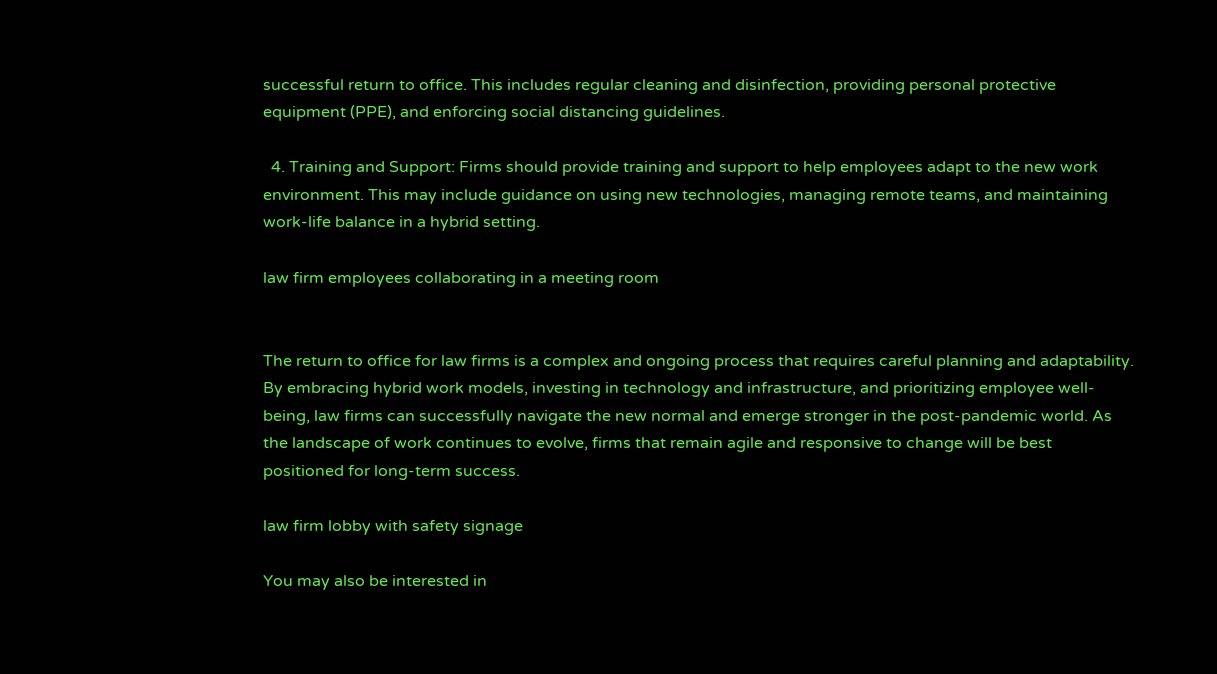successful return to office. This includes regular cleaning and disinfection, providing personal protective equipment (PPE), and enforcing social distancing guidelines.

  4. Training and Support: Firms should provide training and support to help employees adapt to the new work environment. This may include guidance on using new technologies, managing remote teams, and maintaining work-life balance in a hybrid setting.

law firm employees collaborating in a meeting room


The return to office for law firms is a complex and ongoing process that requires careful planning and adaptability. By embracing hybrid work models, investing in technology and infrastructure, and prioritizing employee well-being, law firms can successfully navigate the new normal and emerge stronger in the post-pandemic world. As the landscape of work continues to evolve, firms that remain agile and responsive to change will be best positioned for long-term success.

law firm lobby with safety signage

You may also be interested in